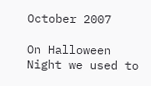October 2007

On Halloween Night we used to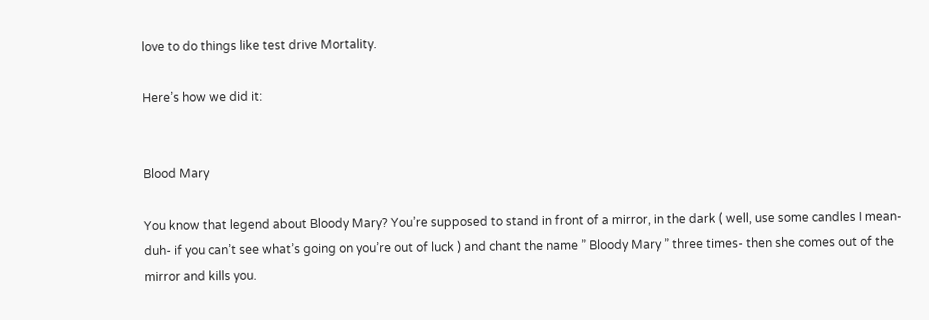love to do things like test drive Mortality.

Here’s how we did it:


Blood Mary

You know that legend about Bloody Mary? You’re supposed to stand in front of a mirror, in the dark ( well, use some candles I mean- duh- if you can’t see what’s going on you’re out of luck ) and chant the name ” Bloody Mary ” three times- then she comes out of the mirror and kills you.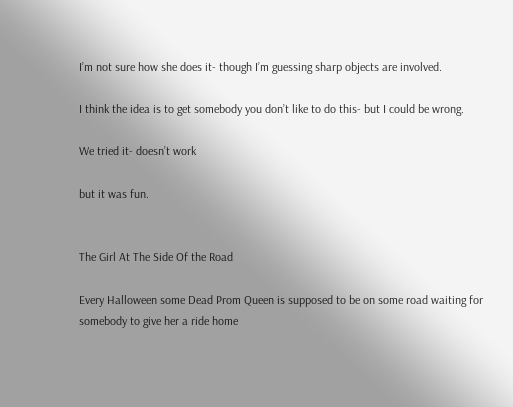I’m not sure how she does it- though I’m guessing sharp objects are involved.

I think the idea is to get somebody you don’t like to do this- but I could be wrong.

We tried it- doesn’t work

but it was fun.


The Girl At The Side Of the Road

Every Halloween some Dead Prom Queen is supposed to be on some road waiting for somebody to give her a ride home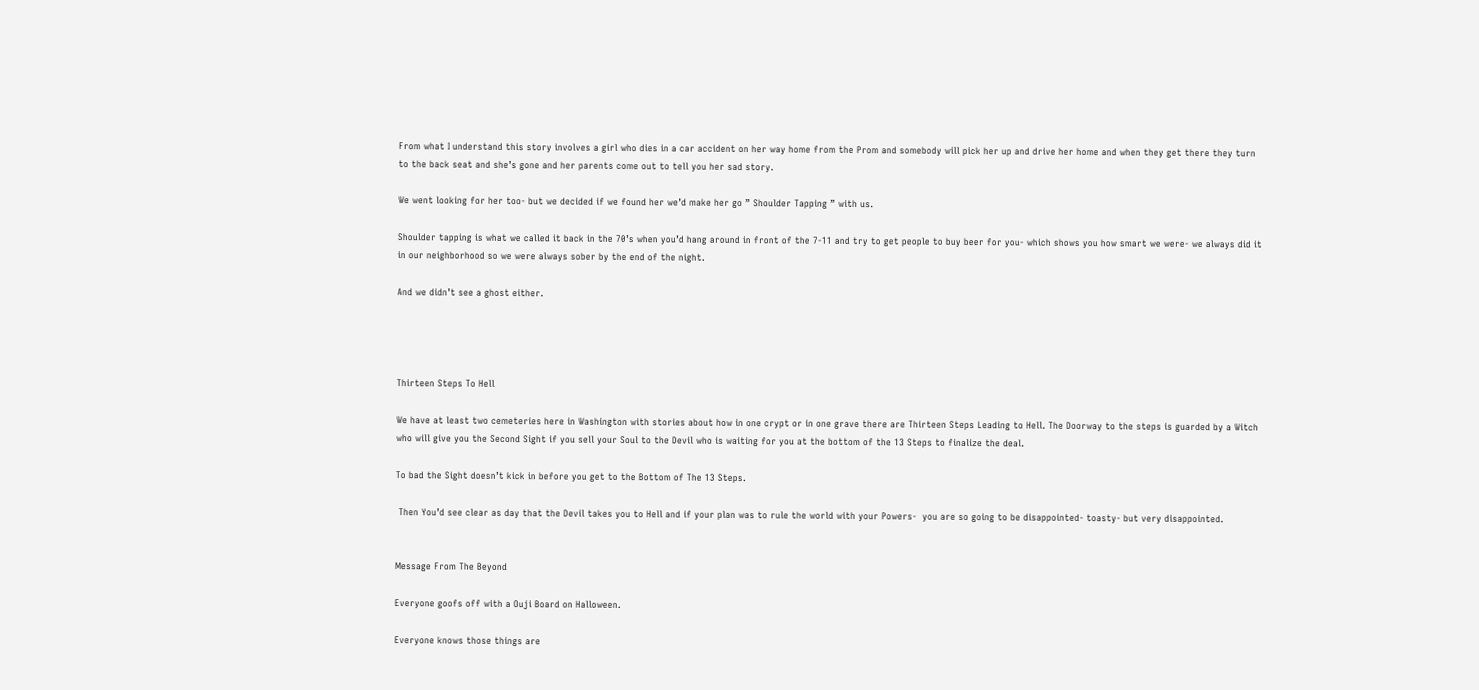From what I understand this story involves a girl who dies in a car accident on her way home from the Prom and somebody will pick her up and drive her home and when they get there they turn to the back seat and she’s gone and her parents come out to tell you her sad story.

We went looking for her too- but we decided if we found her we’d make her go ” Shoulder Tapping ” with us.

Shoulder tapping is what we called it back in the 70’s when you’d hang around in front of the 7-11 and try to get people to buy beer for you- which shows you how smart we were- we always did it in our neighborhood so we were always sober by the end of the night.

And we didn’t see a ghost either.




Thirteen Steps To Hell

We have at least two cemeteries here in Washington with stories about how in one crypt or in one grave there are Thirteen Steps Leading to Hell. The Doorway to the steps is guarded by a Witch who will give you the Second Sight if you sell your Soul to the Devil who is waiting for you at the bottom of the 13 Steps to finalize the deal.

To bad the Sight doesn’t kick in before you get to the Bottom of The 13 Steps.

 Then You’d see clear as day that the Devil takes you to Hell and if your plan was to rule the world with your Powers-  you are so going to be disappointed- toasty- but very disappointed.


Message From The Beyond

Everyone goofs off with a Ouji Board on Halloween.

Everyone knows those things are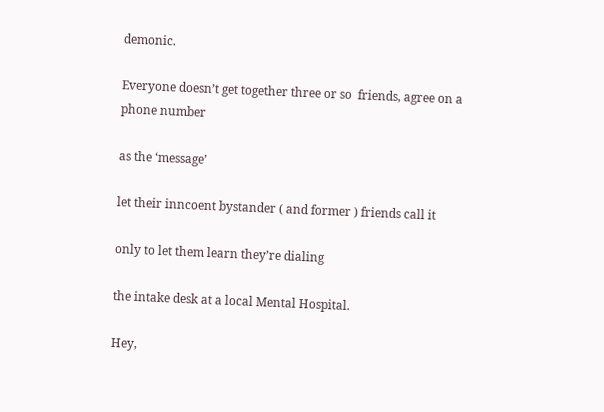demonic.

Everyone doesn’t get together three or so  friends, agree on a phone number

as the ‘message’

let their inncoent bystander ( and former ) friends call it

only to let them learn they’re dialing

the intake desk at a local Mental Hospital.

Hey,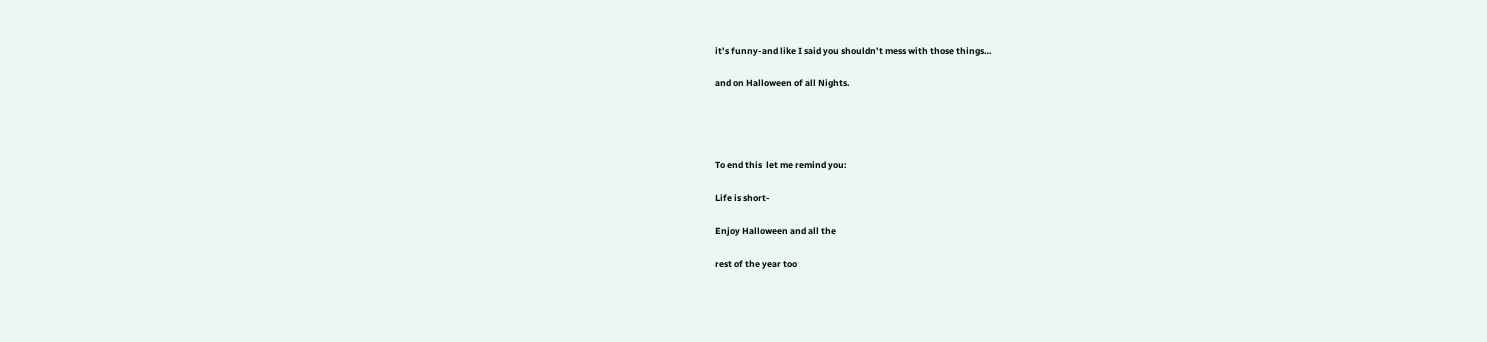it’s funny-and like I said you shouldn’t mess with those things…

and on Halloween of all Nights.




To end this  let me remind you:

Life is short-

Enjoy Halloween and all the

rest of the year too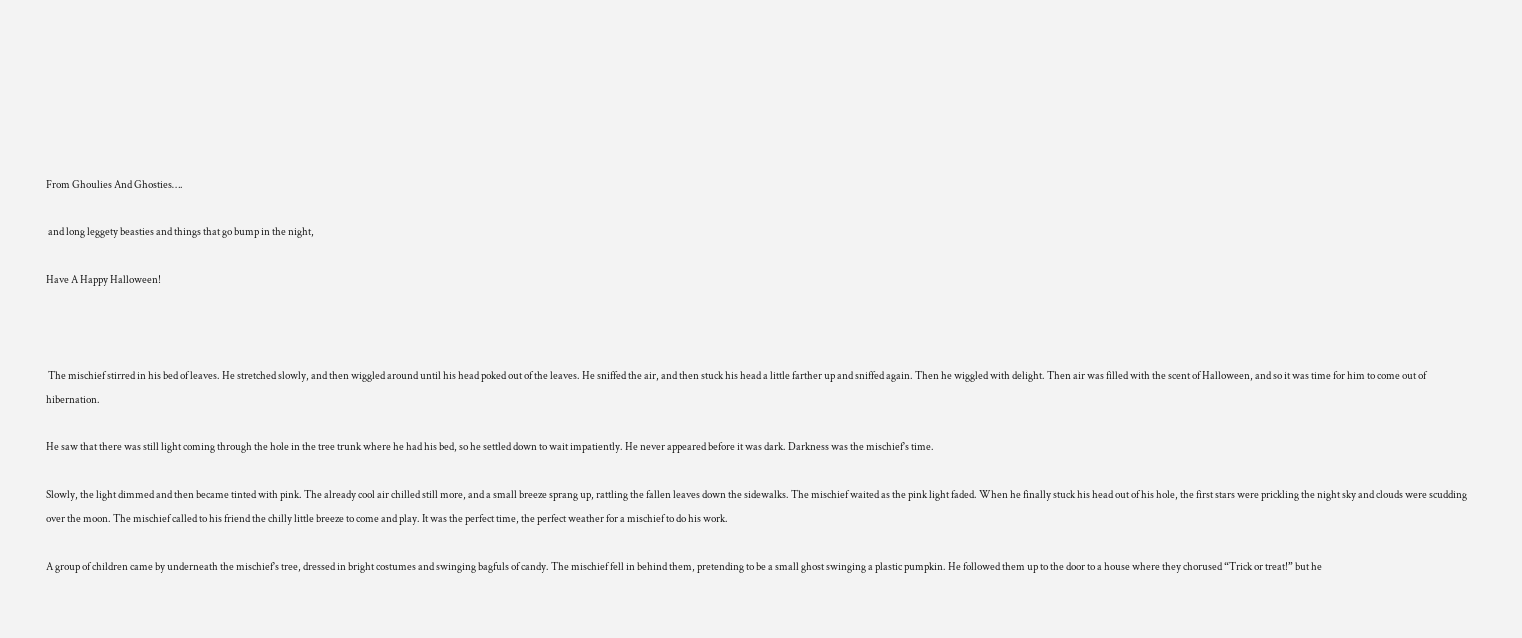From Ghoulies And Ghosties….

 and long leggety beasties and things that go bump in the night,

Have A Happy Halloween!



 The mischief stirred in his bed of leaves. He stretched slowly, and then wiggled around until his head poked out of the leaves. He sniffed the air, and then stuck his head a little farther up and sniffed again. Then he wiggled with delight. Then air was filled with the scent of Halloween, and so it was time for him to come out of hibernation.

He saw that there was still light coming through the hole in the tree trunk where he had his bed, so he settled down to wait impatiently. He never appeared before it was dark. Darkness was the mischief’s time.

Slowly, the light dimmed and then became tinted with pink. The already cool air chilled still more, and a small breeze sprang up, rattling the fallen leaves down the sidewalks. The mischief waited as the pink light faded. When he finally stuck his head out of his hole, the first stars were prickling the night sky and clouds were scudding over the moon. The mischief called to his friend the chilly little breeze to come and play. It was the perfect time, the perfect weather for a mischief to do his work.

A group of children came by underneath the mischief’s tree, dressed in bright costumes and swinging bagfuls of candy. The mischief fell in behind them, pretending to be a small ghost swinging a plastic pumpkin. He followed them up to the door to a house where they chorused “Trick or treat!” but he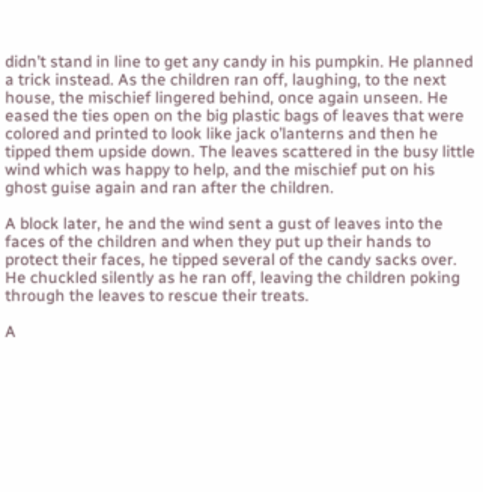didn’t stand in line to get any candy in his pumpkin. He planned a trick instead. As the children ran off, laughing, to the next house, the mischief lingered behind, once again unseen. He eased the ties open on the big plastic bags of leaves that were colored and printed to look like jack o’lanterns and then he tipped them upside down. The leaves scattered in the busy little wind which was happy to help, and the mischief put on his ghost guise again and ran after the children.

A block later, he and the wind sent a gust of leaves into the faces of the children and when they put up their hands to protect their faces, he tipped several of the candy sacks over.  He chuckled silently as he ran off, leaving the children poking through the leaves to rescue their treats.

A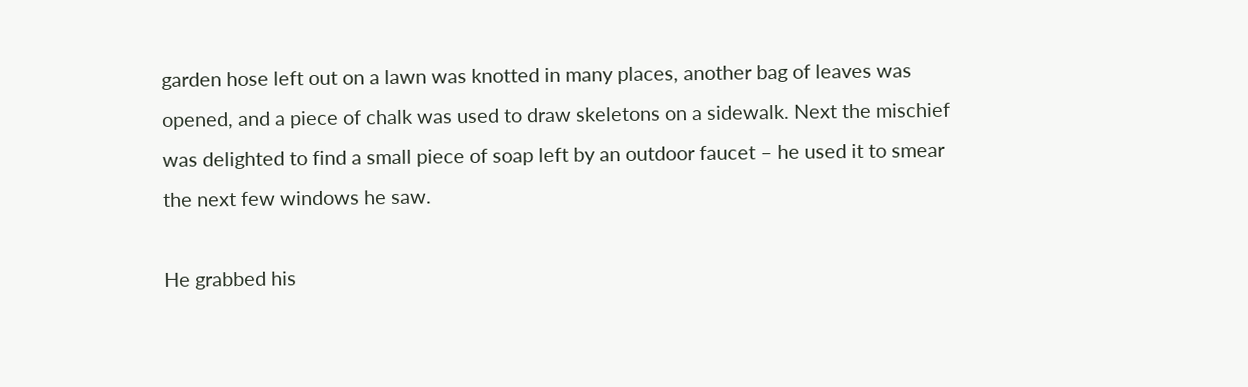garden hose left out on a lawn was knotted in many places, another bag of leaves was opened, and a piece of chalk was used to draw skeletons on a sidewalk. Next the mischief was delighted to find a small piece of soap left by an outdoor faucet – he used it to smear the next few windows he saw.

He grabbed his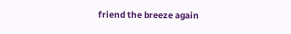friend the breeze again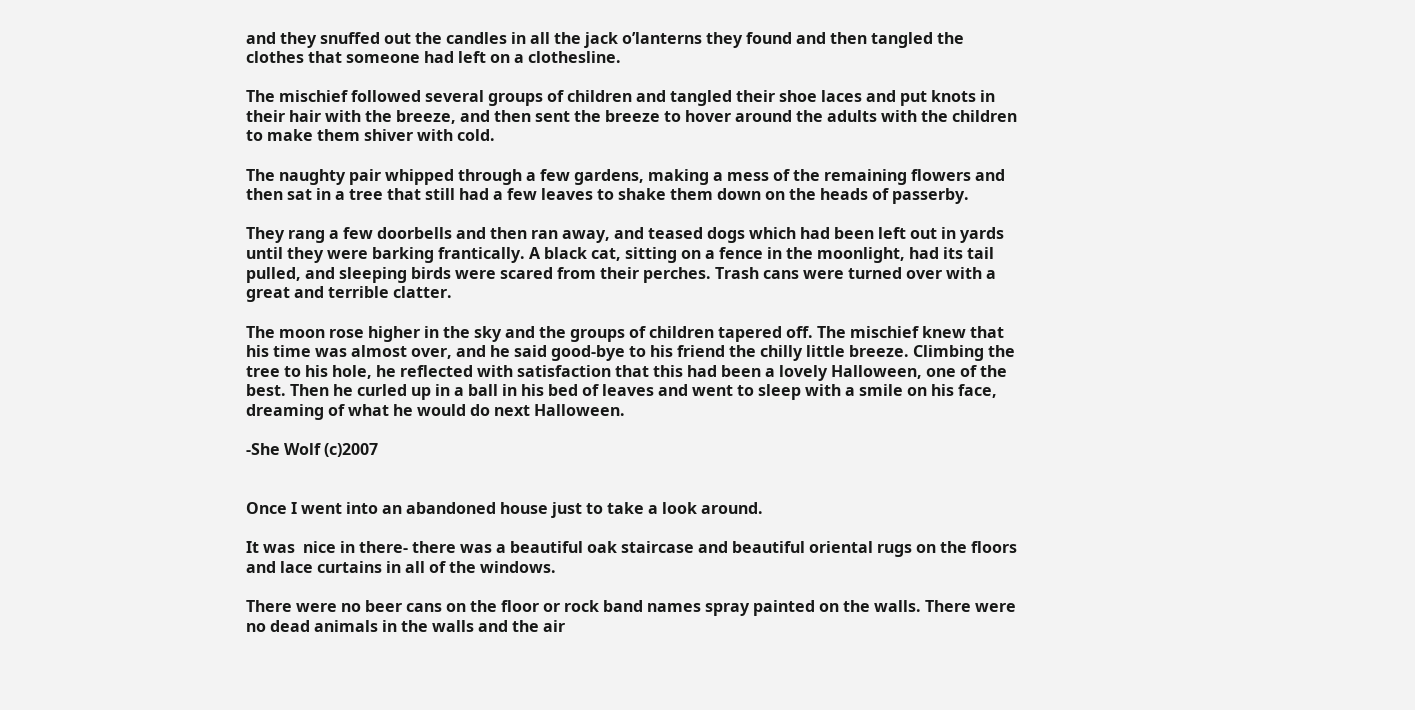and they snuffed out the candles in all the jack o’lanterns they found and then tangled the clothes that someone had left on a clothesline.

The mischief followed several groups of children and tangled their shoe laces and put knots in their hair with the breeze, and then sent the breeze to hover around the adults with the children to make them shiver with cold.

The naughty pair whipped through a few gardens, making a mess of the remaining flowers and then sat in a tree that still had a few leaves to shake them down on the heads of passerby.

They rang a few doorbells and then ran away, and teased dogs which had been left out in yards until they were barking frantically. A black cat, sitting on a fence in the moonlight, had its tail pulled, and sleeping birds were scared from their perches. Trash cans were turned over with a great and terrible clatter.

The moon rose higher in the sky and the groups of children tapered off. The mischief knew that his time was almost over, and he said good-bye to his friend the chilly little breeze. Climbing the tree to his hole, he reflected with satisfaction that this had been a lovely Halloween, one of the best. Then he curled up in a ball in his bed of leaves and went to sleep with a smile on his face, dreaming of what he would do next Halloween.

-She Wolf (c)2007


Once I went into an abandoned house just to take a look around.

It was  nice in there- there was a beautiful oak staircase and beautiful oriental rugs on the floors and lace curtains in all of the windows.

There were no beer cans on the floor or rock band names spray painted on the walls. There were no dead animals in the walls and the air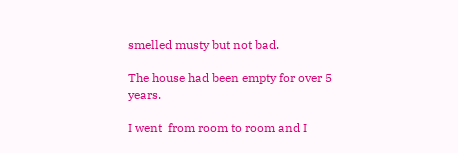smelled musty but not bad.

The house had been empty for over 5 years.

I went  from room to room and I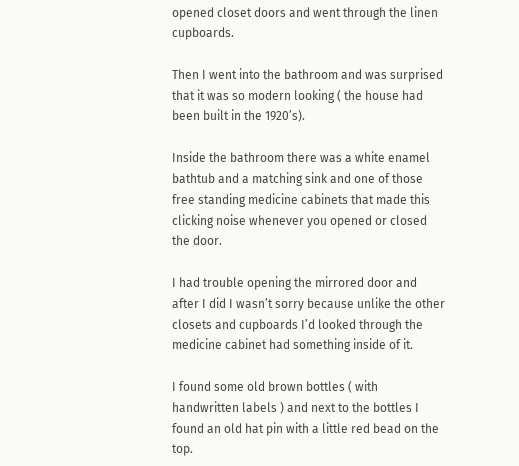opened closet doors and went through the linen cupboards.

Then I went into the bathroom and was surprised that it was so modern looking ( the house had been built in the 1920’s).

Inside the bathroom there was a white enamel bathtub and a matching sink and one of those free standing medicine cabinets that made this clicking noise whenever you opened or closed the door.

I had trouble opening the mirrored door and after I did I wasn’t sorry because unlike the other closets and cupboards I’d looked through the medicine cabinet had something inside of it.

I found some old brown bottles ( with handwritten labels ) and next to the bottles I found an old hat pin with a little red bead on the top.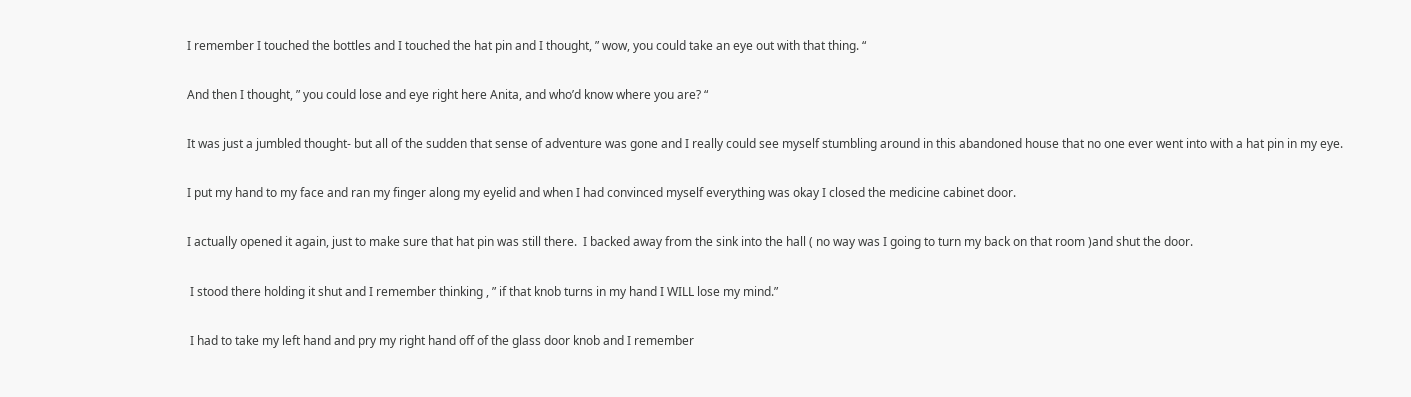I remember I touched the bottles and I touched the hat pin and I thought, ” wow, you could take an eye out with that thing. “

And then I thought, ” you could lose and eye right here Anita, and who’d know where you are? “

It was just a jumbled thought- but all of the sudden that sense of adventure was gone and I really could see myself stumbling around in this abandoned house that no one ever went into with a hat pin in my eye.

I put my hand to my face and ran my finger along my eyelid and when I had convinced myself everything was okay I closed the medicine cabinet door.

I actually opened it again, just to make sure that hat pin was still there.  I backed away from the sink into the hall ( no way was I going to turn my back on that room )and shut the door.

 I stood there holding it shut and I remember thinking , ” if that knob turns in my hand I WILL lose my mind.”

 I had to take my left hand and pry my right hand off of the glass door knob and I remember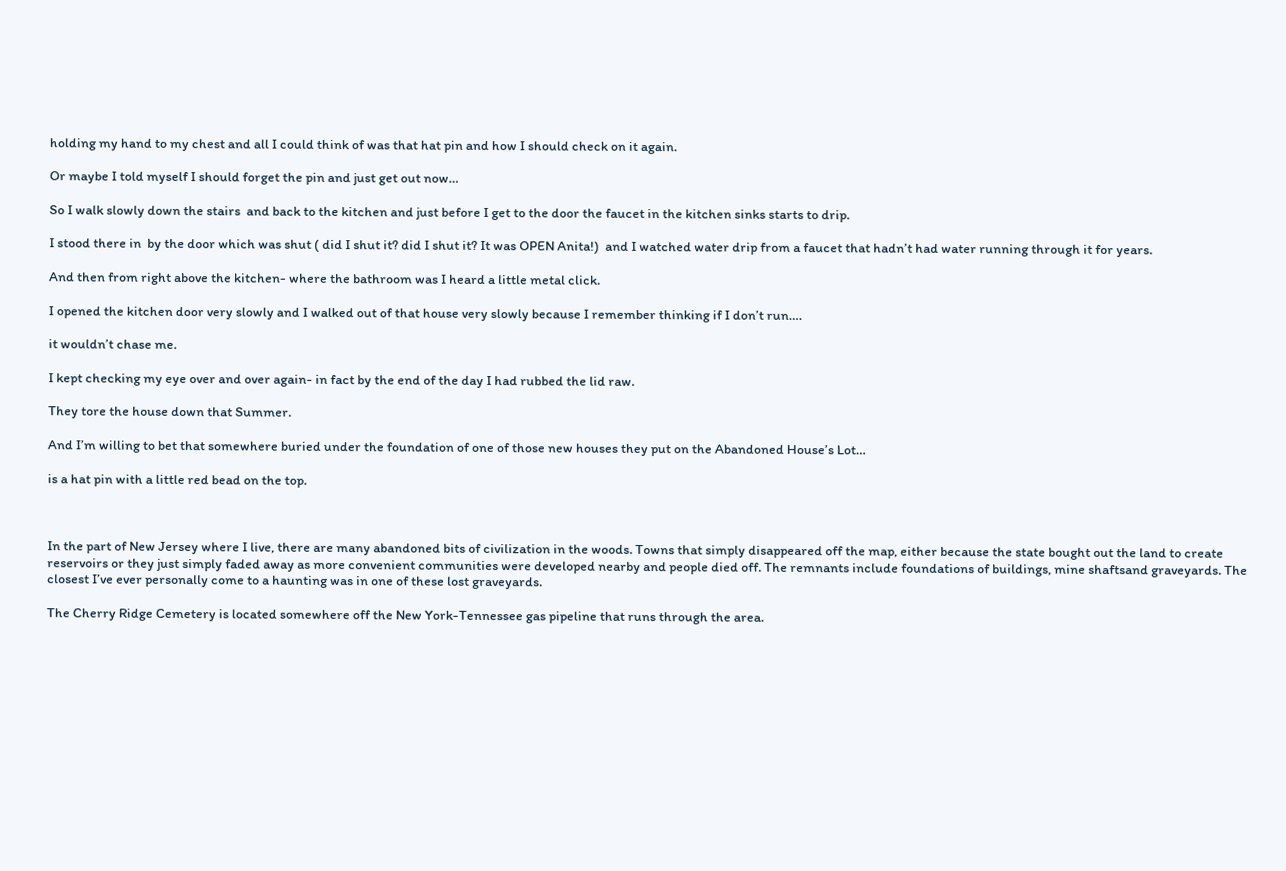holding my hand to my chest and all I could think of was that hat pin and how I should check on it again.

Or maybe I told myself I should forget the pin and just get out now…

So I walk slowly down the stairs  and back to the kitchen and just before I get to the door the faucet in the kitchen sinks starts to drip.

I stood there in  by the door which was shut ( did I shut it? did I shut it? It was OPEN Anita!)  and I watched water drip from a faucet that hadn’t had water running through it for years.

And then from right above the kitchen- where the bathroom was I heard a little metal click.

I opened the kitchen door very slowly and I walked out of that house very slowly because I remember thinking if I don’t run….

it wouldn’t chase me.

I kept checking my eye over and over again- in fact by the end of the day I had rubbed the lid raw.

They tore the house down that Summer.

And I’m willing to bet that somewhere buried under the foundation of one of those new houses they put on the Abandoned House’s Lot…

is a hat pin with a little red bead on the top.



In the part of New Jersey where I live, there are many abandoned bits of civilization in the woods. Towns that simply disappeared off the map, either because the state bought out the land to create reservoirs or they just simply faded away as more convenient communities were developed nearby and people died off. The remnants include foundations of buildings, mine shaftsand graveyards. The closest I’ve ever personally come to a haunting was in one of these lost graveyards.

The Cherry Ridge Cemetery is located somewhere off the New York-Tennessee gas pipeline that runs through the area.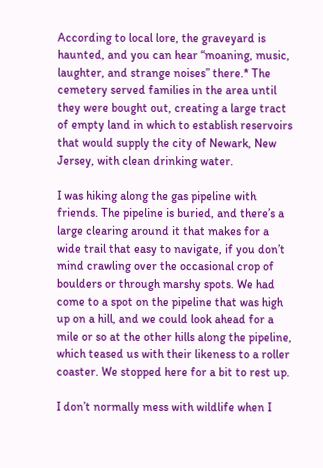According to local lore, the graveyard is haunted, and you can hear “moaning, music, laughter, and strange noises” there.* The cemetery served families in the area until they were bought out, creating a large tract of empty land in which to establish reservoirs that would supply the city of Newark, New Jersey, with clean drinking water.

I was hiking along the gas pipeline with friends. The pipeline is buried, and there’s a large clearing around it that makes for a wide trail that easy to navigate, if you don’t mind crawling over the occasional crop of boulders or through marshy spots. We had come to a spot on the pipeline that was high up on a hill, and we could look ahead for a mile or so at the other hills along the pipeline, which teased us with their likeness to a roller coaster. We stopped here for a bit to rest up.

I don’t normally mess with wildlife when I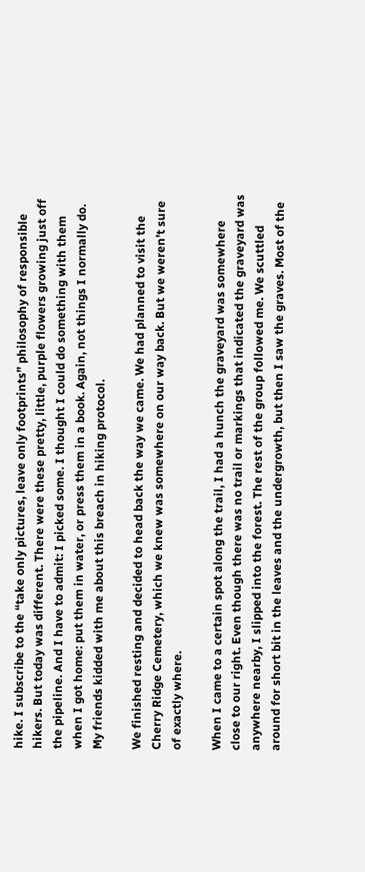hike. I subscribe to the “take only pictures, leave only footprints” philosophy of responsible hikers. But today was different. There were these pretty, little, purple flowers growing just off the pipeline. And I have to admit: I picked some. I thought I could do something with them when I got home: put them in water, or press them in a book. Again, not things I normally do. My friends kidded with me about this breach in hiking protocol.

We finished resting and decided to head back the way we came. We had planned to visit the Cherry Ridge Cemetery, which we knew was somewhere on our way back. But we weren’t sure of exactly where.

When I came to a certain spot along the trail, I had a hunch the graveyard was somewhere close to our right. Even though there was no trail or markings that indicated the graveyard was anywhere nearby, I slipped into the forest. The rest of the group followed me. We scuttled around for short bit in the leaves and the undergrowth, but then I saw the graves. Most of the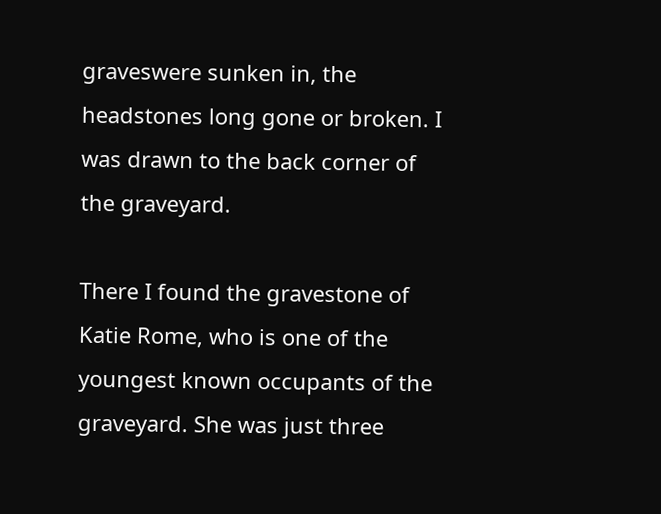graveswere sunken in, the headstones long gone or broken. I was drawn to the back corner of the graveyard.

There I found the gravestone of Katie Rome, who is one of the youngest known occupants of the graveyard. She was just three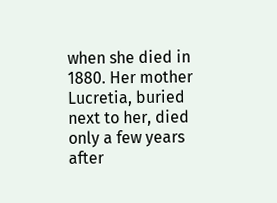when she died in 1880. Her mother Lucretia, buried next to her, died only a few years after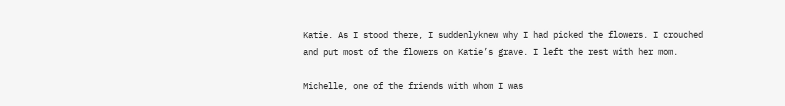Katie. As I stood there, I suddenlyknew why I had picked the flowers. I crouched and put most of the flowers on Katie’s grave. I left the rest with her mom.

Michelle, one of the friends with whom I was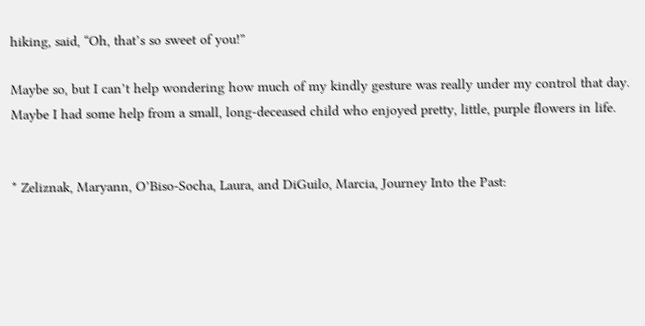hiking, said, “Oh, that’s so sweet of you!”

Maybe so, but I can’t help wondering how much of my kindly gesture was really under my control that day. Maybe I had some help from a small, long-deceased child who enjoyed pretty, little, purple flowers in life.


* Zeliznak, Maryann, O’Biso-Socha, Laura, and DiGuilo, Marcia, Journey Into the Past: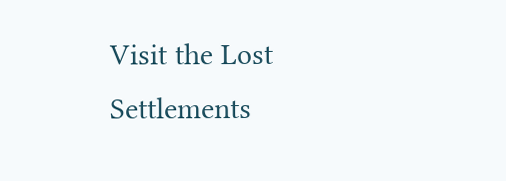Visit the Lost Settlements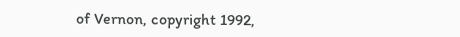of Vernon, copyright 1992,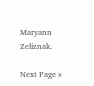Maryann Zeliznak.

Next Page »